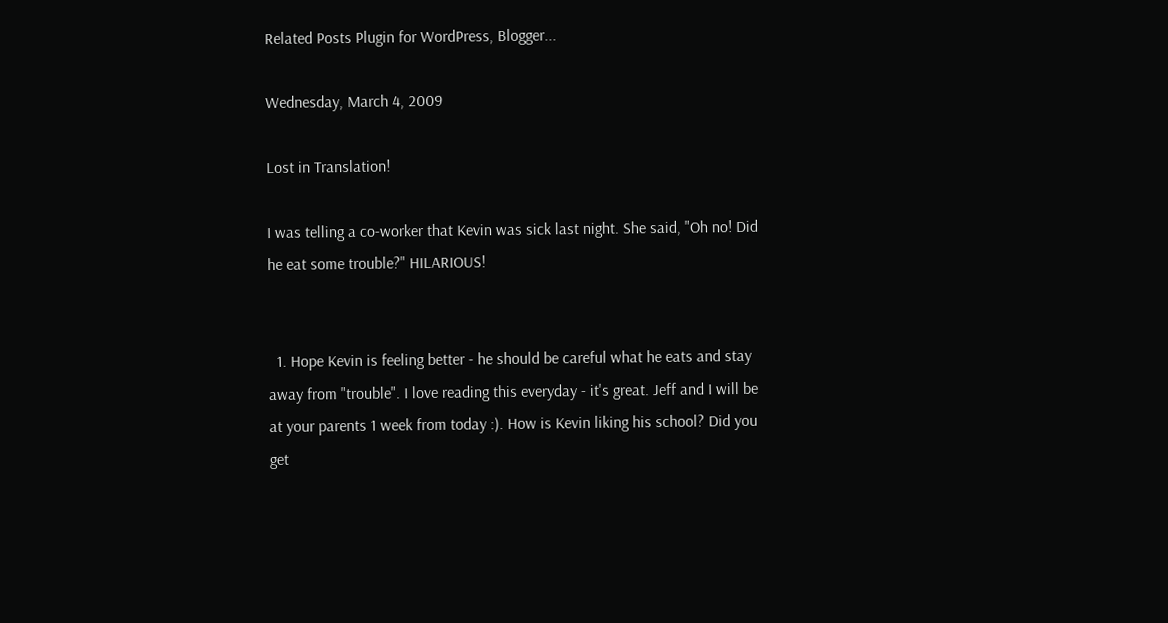Related Posts Plugin for WordPress, Blogger...

Wednesday, March 4, 2009

Lost in Translation!

I was telling a co-worker that Kevin was sick last night. She said, "Oh no! Did he eat some trouble?" HILARIOUS!


  1. Hope Kevin is feeling better - he should be careful what he eats and stay away from "trouble". I love reading this everyday - it's great. Jeff and I will be at your parents 1 week from today :). How is Kevin liking his school? Did you get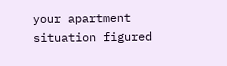your apartment situation figured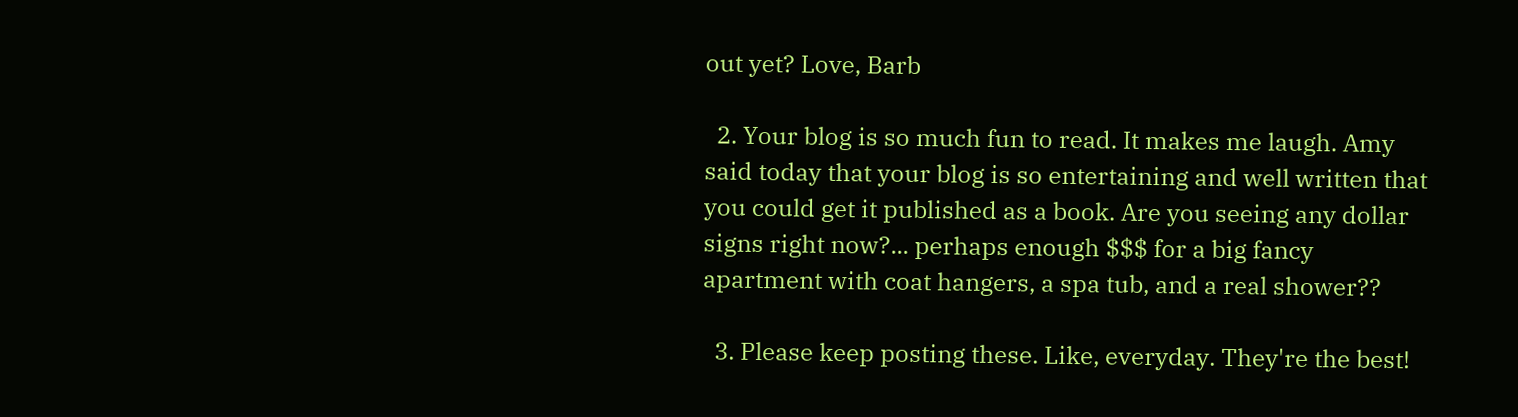out yet? Love, Barb

  2. Your blog is so much fun to read. It makes me laugh. Amy said today that your blog is so entertaining and well written that you could get it published as a book. Are you seeing any dollar signs right now?... perhaps enough $$$ for a big fancy apartment with coat hangers, a spa tub, and a real shower??

  3. Please keep posting these. Like, everyday. They're the best!